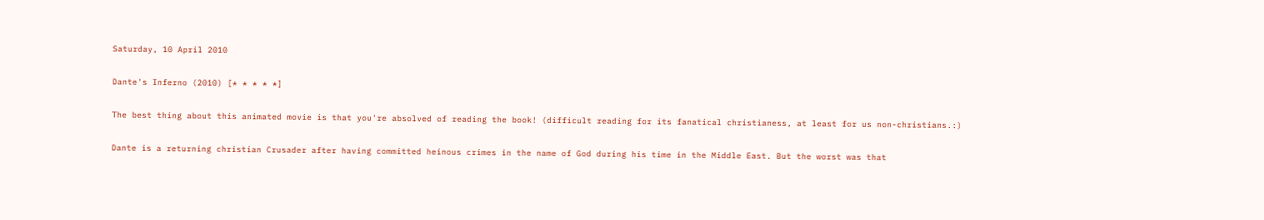Saturday, 10 April 2010

Dante's Inferno (2010) [* * * * *]

The best thing about this animated movie is that you're absolved of reading the book! (difficult reading for its fanatical christianess, at least for us non-christians.:)

Dante is a returning christian Crusader after having committed heinous crimes in the name of God during his time in the Middle East. But the worst was that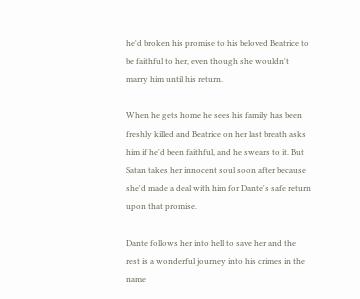he'd broken his promise to his beloved Beatrice to be faithful to her, even though she wouldn't marry him until his return.

When he gets home he sees his family has been freshly killed and Beatrice on her last breath asks him if he'd been faithful, and he swears to it. But Satan takes her innocent soul soon after because she'd made a deal with him for Dante's safe return upon that promise.

Dante follows her into hell to save her and the rest is a wonderful journey into his crimes in the name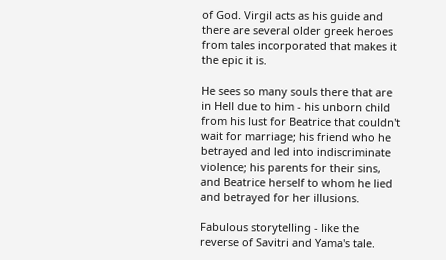of God. Virgil acts as his guide and there are several older greek heroes from tales incorporated that makes it the epic it is.

He sees so many souls there that are in Hell due to him - his unborn child from his lust for Beatrice that couldn't wait for marriage; his friend who he betrayed and led into indiscriminate violence; his parents for their sins, and Beatrice herself to whom he lied and betrayed for her illusions.

Fabulous storytelling - like the reverse of Savitri and Yama's tale.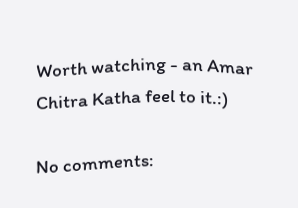Worth watching - an Amar Chitra Katha feel to it.:)

No comments: